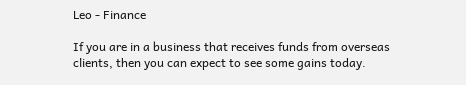Leo - Finance

If you are in a business that receives funds from overseas clients, then you can expect to see some gains today.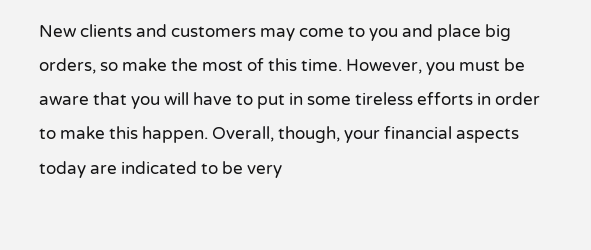New clients and customers may come to you and place big orders, so make the most of this time. However, you must be aware that you will have to put in some tireless efforts in order to make this happen. Overall, though, your financial aspects today are indicated to be very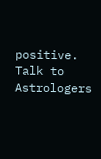positive.
Talk to Astrologers